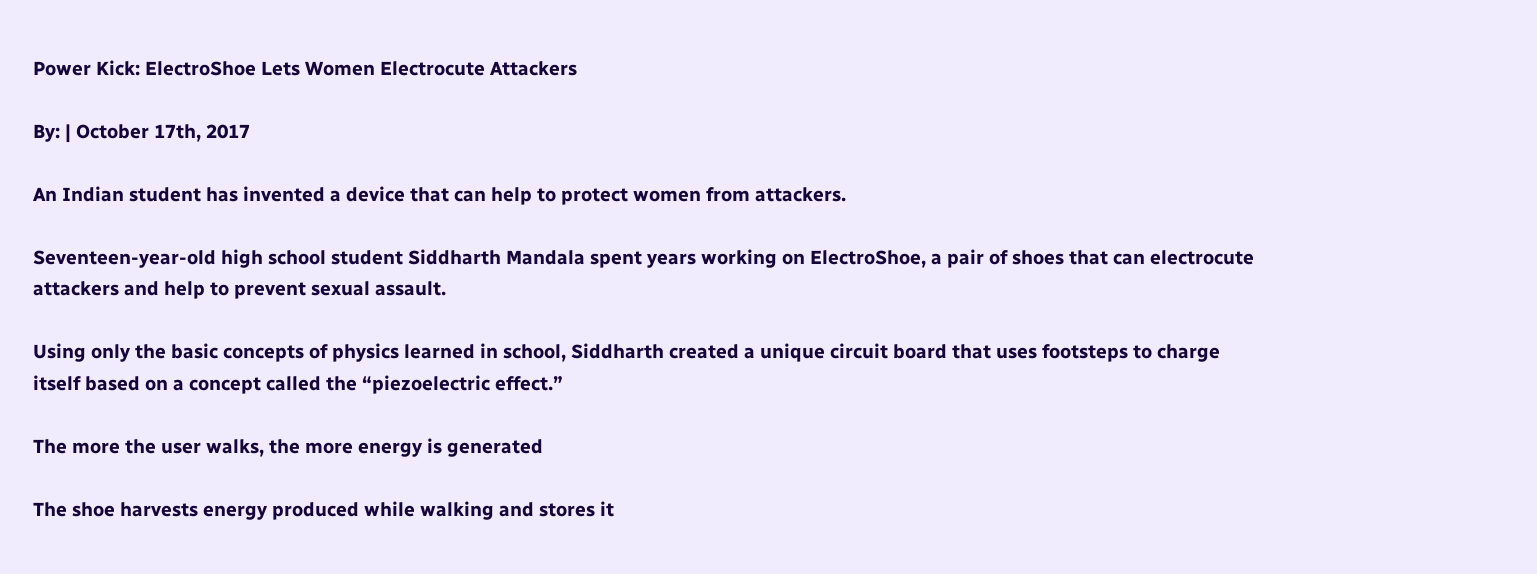Power Kick: ElectroShoe Lets Women Electrocute Attackers

By: | October 17th, 2017

An Indian student has invented a device that can help to protect women from attackers.

Seventeen-year-old high school student Siddharth Mandala spent years working on ElectroShoe, a pair of shoes that can electrocute attackers and help to prevent sexual assault.

Using only the basic concepts of physics learned in school, Siddharth created a unique circuit board that uses footsteps to charge itself based on a concept called the “piezoelectric effect.”

The more the user walks, the more energy is generated

The shoe harvests energy produced while walking and stores it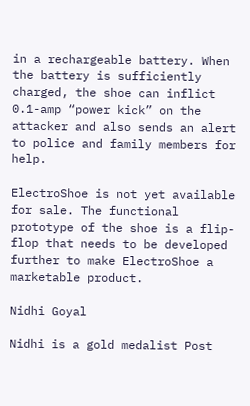in a rechargeable battery. When the battery is sufficiently charged, the shoe can inflict 0.1-amp “power kick” on the attacker and also sends an alert to police and family members for help.

ElectroShoe is not yet available for sale. The functional prototype of the shoe is a flip-flop that needs to be developed further to make ElectroShoe a marketable product.

Nidhi Goyal

Nidhi is a gold medalist Post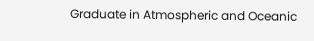Graduate in Atmospheric and Oceanic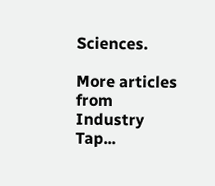Sciences.

More articles from Industry Tap...